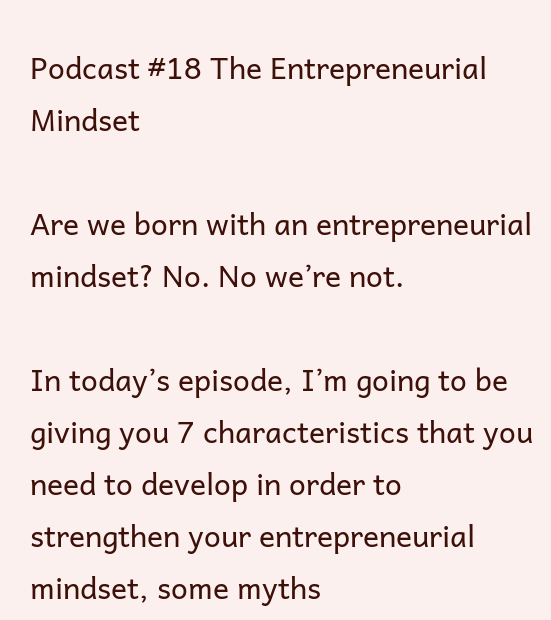Podcast #18 The Entrepreneurial Mindset

Are we born with an entrepreneurial mindset? No. No we’re not.

In today’s episode, I’m going to be giving you 7 characteristics that you need to develop in order to strengthen your entrepreneurial mindset, some myths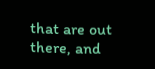that are out there, and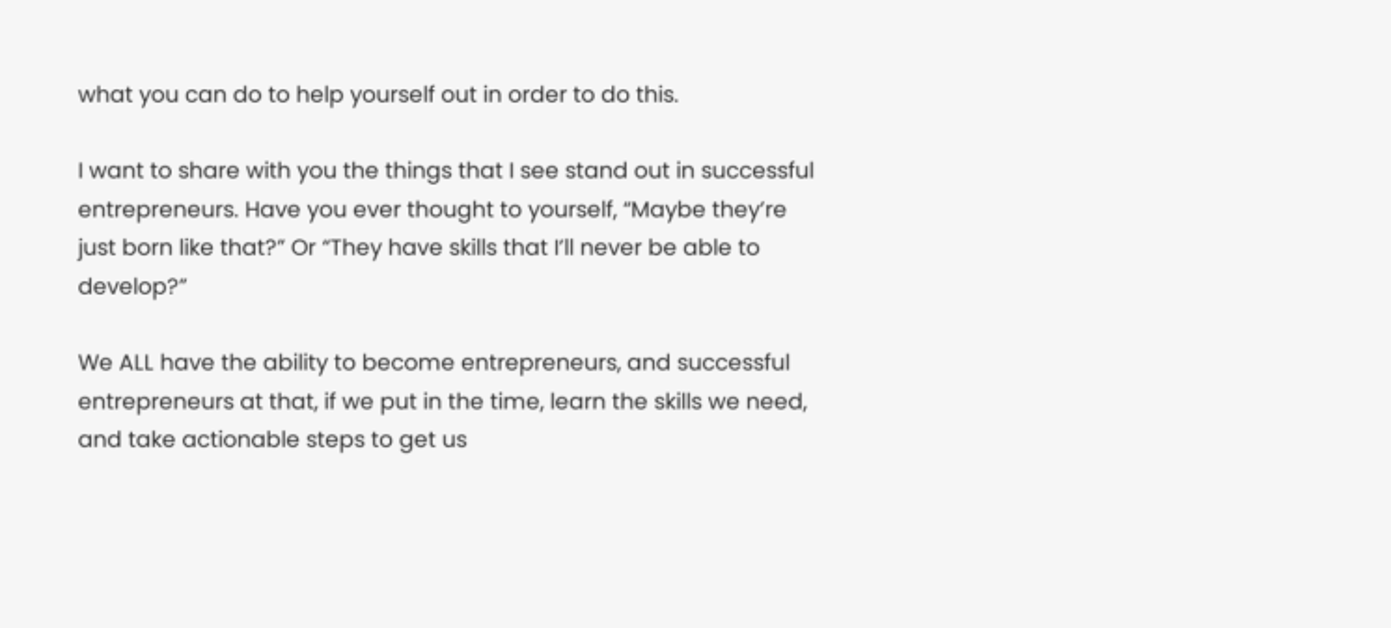what you can do to help yourself out in order to do this.

I want to share with you the things that I see stand out in successful entrepreneurs. Have you ever thought to yourself, “Maybe they’re just born like that?” Or “They have skills that I’ll never be able to develop?”

We ALL have the ability to become entrepreneurs, and successful entrepreneurs at that, if we put in the time, learn the skills we need, and take actionable steps to get us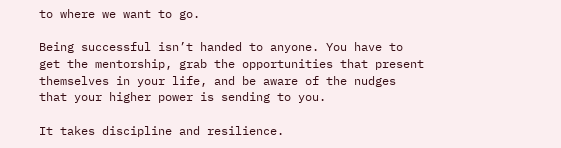to where we want to go.

Being successful isn’t handed to anyone. You have to get the mentorship, grab the opportunities that present themselves in your life, and be aware of the nudges that your higher power is sending to you.

It takes discipline and resilience.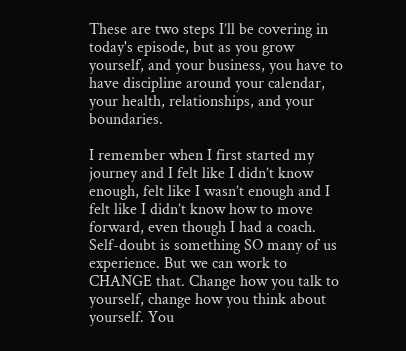These are two steps I’ll be covering in today's episode, but as you grow yourself, and your business, you have to have discipline around your calendar, your health, relationships, and your boundaries.

I remember when I first started my journey and I felt like I didn’t know enough, felt like I wasn’t enough and I felt like I didn’t know how to move forward, even though I had a coach. Self-doubt is something SO many of us experience. But we can work to CHANGE that. Change how you talk to yourself, change how you think about yourself. You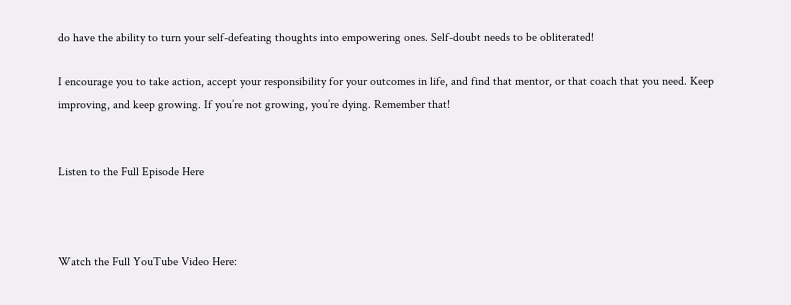do have the ability to turn your self-defeating thoughts into empowering ones. Self-doubt needs to be obliterated!

I encourage you to take action, accept your responsibility for your outcomes in life, and find that mentor, or that coach that you need. Keep improving, and keep growing. If you’re not growing, you’re dying. Remember that!


Listen to the Full Episode Here



Watch the Full YouTube Video Here: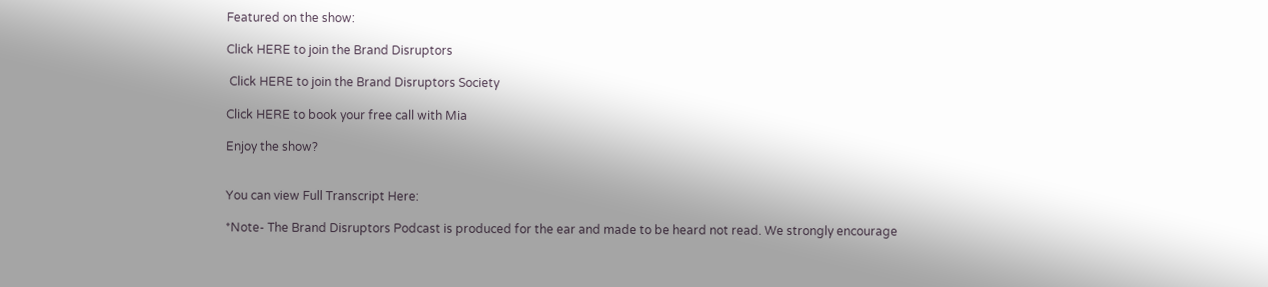Featured on the show:

Click HERE to join the Brand Disruptors

 Click HERE to join the Brand Disruptors Society

Click HERE to book your free call with Mia

Enjoy the show?


You can view Full Transcript Here:

*Note- The Brand Disruptors Podcast is produced for the ear and made to be heard not read. We strongly encourage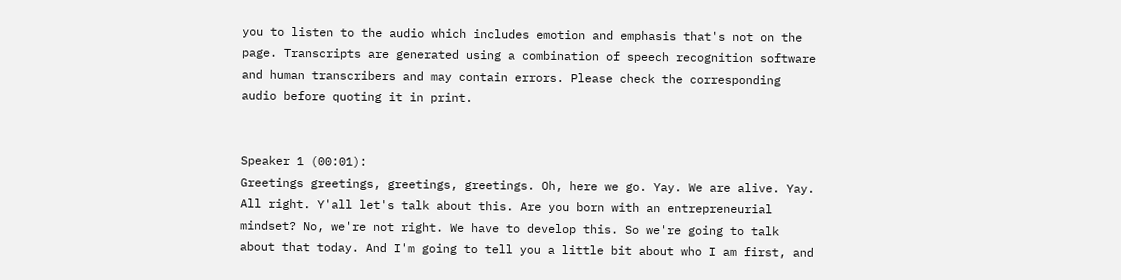you to listen to the audio which includes emotion and emphasis that's not on the page. Transcripts are generated using a combination of speech recognition software and human transcribers and may contain errors. Please check the corresponding audio before quoting it in print.


Speaker 1 (00:01):
Greetings greetings, greetings, greetings. Oh, here we go. Yay. We are alive. Yay. All right. Y'all let's talk about this. Are you born with an entrepreneurial mindset? No, we're not right. We have to develop this. So we're going to talk about that today. And I'm going to tell you a little bit about who I am first, and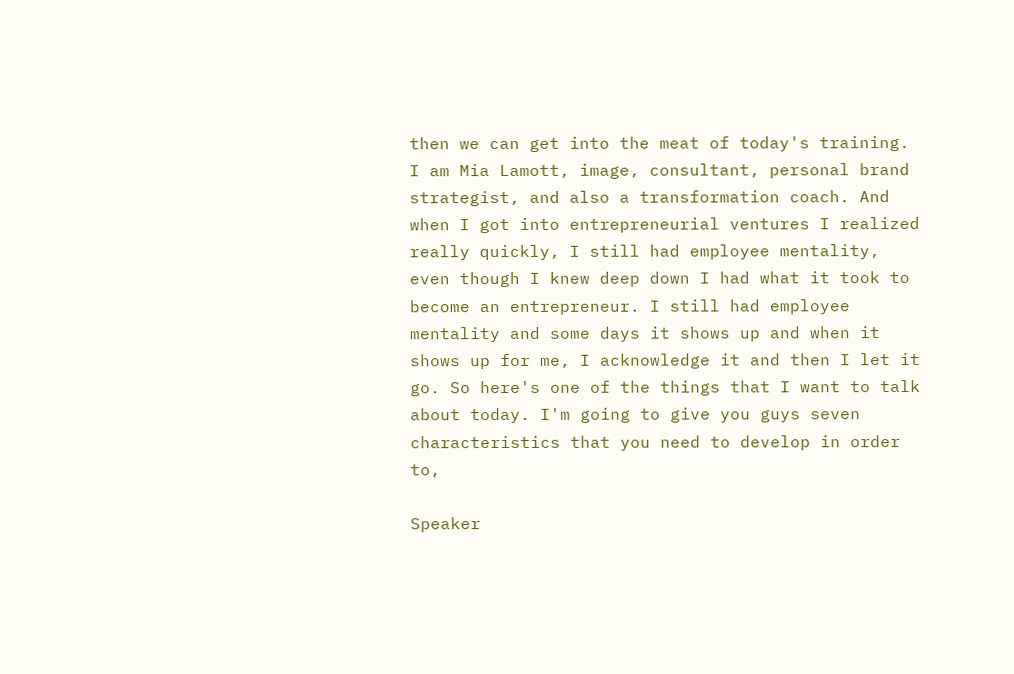then we can get into the meat of today's training. I am Mia Lamott, image, consultant, personal brand strategist, and also a transformation coach. And when I got into entrepreneurial ventures I realized really quickly, I still had employee mentality, even though I knew deep down I had what it took to become an entrepreneur. I still had employee mentality and some days it shows up and when it shows up for me, I acknowledge it and then I let it go. So here's one of the things that I want to talk about today. I'm going to give you guys seven characteristics that you need to develop in order to,

Speaker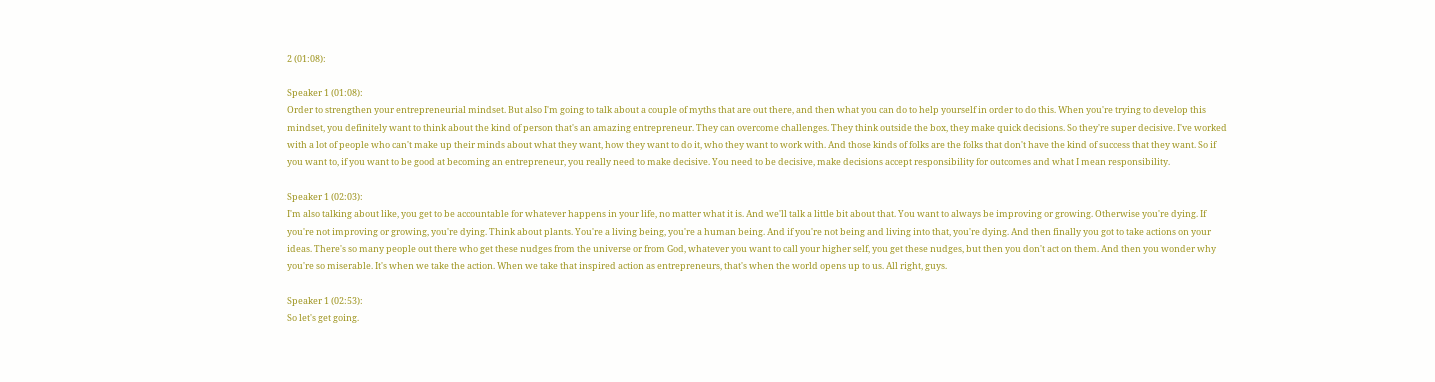2 (01:08):

Speaker 1 (01:08):
Order to strengthen your entrepreneurial mindset. But also I'm going to talk about a couple of myths that are out there, and then what you can do to help yourself in order to do this. When you're trying to develop this mindset, you definitely want to think about the kind of person that's an amazing entrepreneur. They can overcome challenges. They think outside the box, they make quick decisions. So they're super decisive. I've worked with a lot of people who can't make up their minds about what they want, how they want to do it, who they want to work with. And those kinds of folks are the folks that don't have the kind of success that they want. So if you want to, if you want to be good at becoming an entrepreneur, you really need to make decisive. You need to be decisive, make decisions accept responsibility for outcomes and what I mean responsibility.

Speaker 1 (02:03):
I'm also talking about like, you get to be accountable for whatever happens in your life, no matter what it is. And we'll talk a little bit about that. You want to always be improving or growing. Otherwise you're dying. If you're not improving or growing, you're dying. Think about plants. You're a living being, you're a human being. And if you're not being and living into that, you're dying. And then finally you got to take actions on your ideas. There's so many people out there who get these nudges from the universe or from God, whatever you want to call your higher self, you get these nudges, but then you don't act on them. And then you wonder why you're so miserable. It's when we take the action. When we take that inspired action as entrepreneurs, that's when the world opens up to us. All right, guys.

Speaker 1 (02:53):
So let's get going.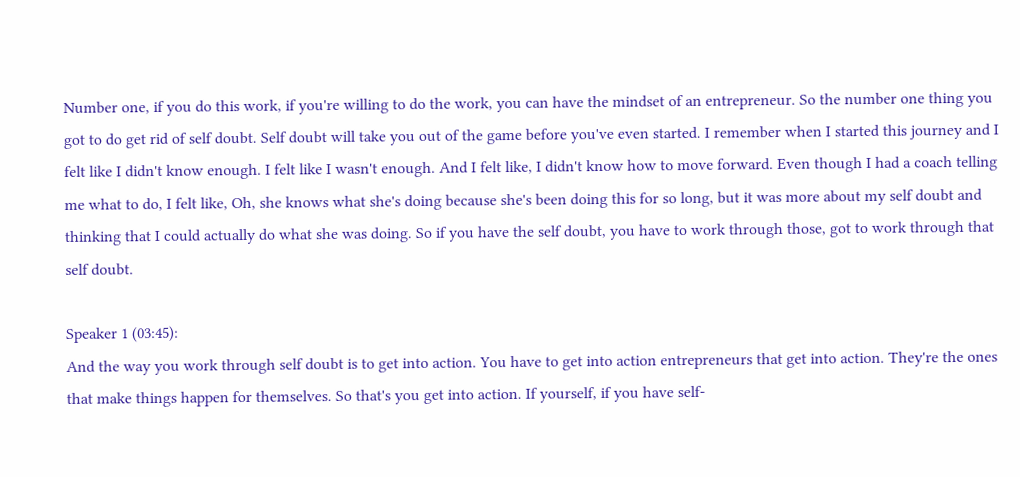Number one, if you do this work, if you're willing to do the work, you can have the mindset of an entrepreneur. So the number one thing you got to do get rid of self doubt. Self doubt will take you out of the game before you've even started. I remember when I started this journey and I felt like I didn't know enough. I felt like I wasn't enough. And I felt like, I didn't know how to move forward. Even though I had a coach telling me what to do, I felt like, Oh, she knows what she's doing because she's been doing this for so long, but it was more about my self doubt and thinking that I could actually do what she was doing. So if you have the self doubt, you have to work through those, got to work through that self doubt.

Speaker 1 (03:45):
And the way you work through self doubt is to get into action. You have to get into action entrepreneurs that get into action. They're the ones that make things happen for themselves. So that's you get into action. If yourself, if you have self-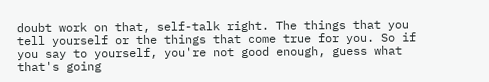doubt work on that, self-talk right. The things that you tell yourself or the things that come true for you. So if you say to yourself, you're not good enough, guess what that's going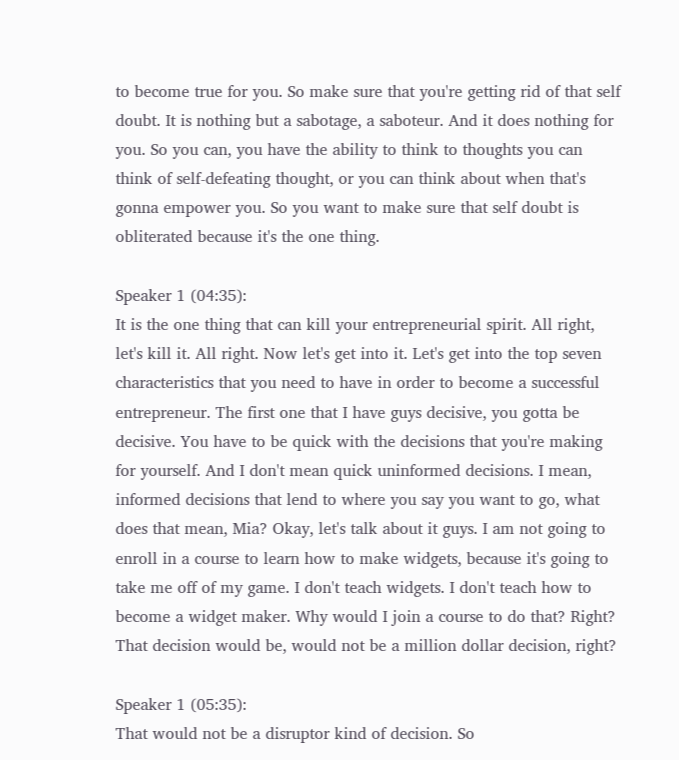to become true for you. So make sure that you're getting rid of that self doubt. It is nothing but a sabotage, a saboteur. And it does nothing for you. So you can, you have the ability to think to thoughts you can think of self-defeating thought, or you can think about when that's gonna empower you. So you want to make sure that self doubt is obliterated because it's the one thing.

Speaker 1 (04:35):
It is the one thing that can kill your entrepreneurial spirit. All right, let's kill it. All right. Now let's get into it. Let's get into the top seven characteristics that you need to have in order to become a successful entrepreneur. The first one that I have guys decisive, you gotta be decisive. You have to be quick with the decisions that you're making for yourself. And I don't mean quick uninformed decisions. I mean, informed decisions that lend to where you say you want to go, what does that mean, Mia? Okay, let's talk about it guys. I am not going to enroll in a course to learn how to make widgets, because it's going to take me off of my game. I don't teach widgets. I don't teach how to become a widget maker. Why would I join a course to do that? Right? That decision would be, would not be a million dollar decision, right?

Speaker 1 (05:35):
That would not be a disruptor kind of decision. So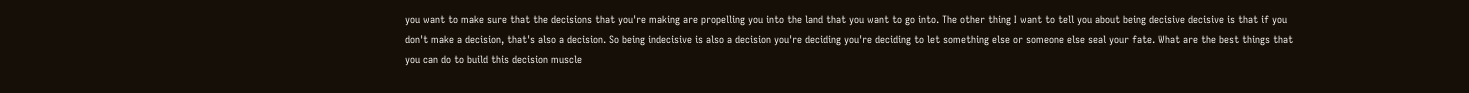you want to make sure that the decisions that you're making are propelling you into the land that you want to go into. The other thing I want to tell you about being decisive decisive is that if you don't make a decision, that's also a decision. So being indecisive is also a decision you're deciding you're deciding to let something else or someone else seal your fate. What are the best things that you can do to build this decision muscle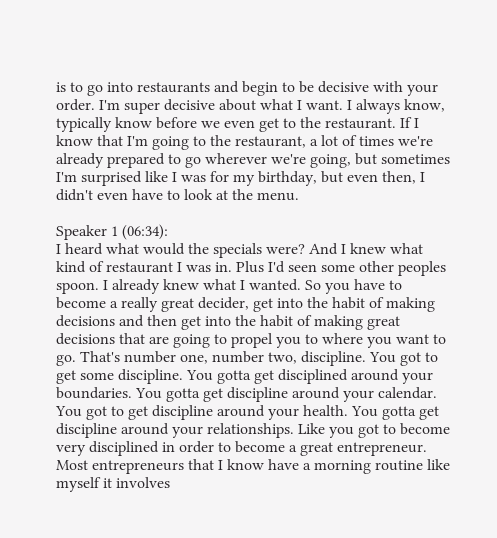is to go into restaurants and begin to be decisive with your order. I'm super decisive about what I want. I always know, typically know before we even get to the restaurant. If I know that I'm going to the restaurant, a lot of times we're already prepared to go wherever we're going, but sometimes I'm surprised like I was for my birthday, but even then, I didn't even have to look at the menu.

Speaker 1 (06:34):
I heard what would the specials were? And I knew what kind of restaurant I was in. Plus I'd seen some other peoples spoon. I already knew what I wanted. So you have to become a really great decider, get into the habit of making decisions and then get into the habit of making great decisions that are going to propel you to where you want to go. That's number one, number two, discipline. You got to get some discipline. You gotta get disciplined around your boundaries. You gotta get discipline around your calendar. You got to get discipline around your health. You gotta get discipline around your relationships. Like you got to become very disciplined in order to become a great entrepreneur. Most entrepreneurs that I know have a morning routine like myself it involves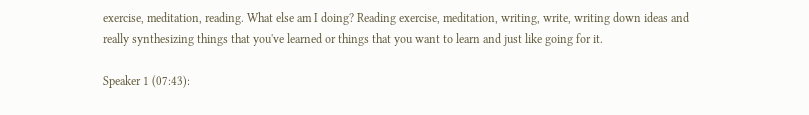exercise, meditation, reading. What else am I doing? Reading exercise, meditation, writing, write, writing down ideas and really synthesizing things that you've learned or things that you want to learn and just like going for it.

Speaker 1 (07:43):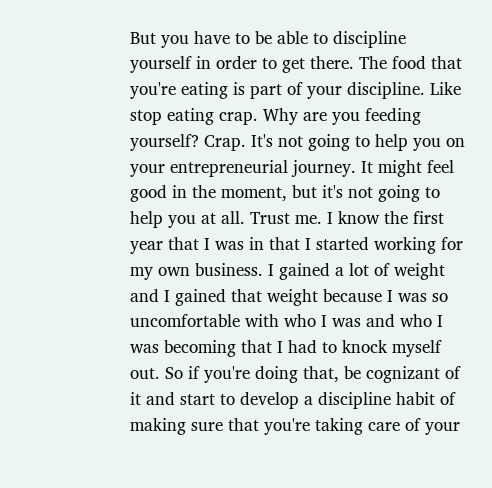But you have to be able to discipline yourself in order to get there. The food that you're eating is part of your discipline. Like stop eating crap. Why are you feeding yourself? Crap. It's not going to help you on your entrepreneurial journey. It might feel good in the moment, but it's not going to help you at all. Trust me. I know the first year that I was in that I started working for my own business. I gained a lot of weight and I gained that weight because I was so uncomfortable with who I was and who I was becoming that I had to knock myself out. So if you're doing that, be cognizant of it and start to develop a discipline habit of making sure that you're taking care of your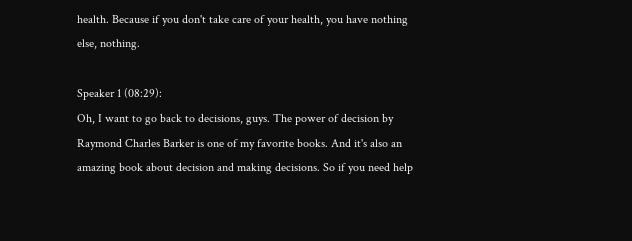health. Because if you don't take care of your health, you have nothing else, nothing.

Speaker 1 (08:29):
Oh, I want to go back to decisions, guys. The power of decision by Raymond Charles Barker is one of my favorite books. And it's also an amazing book about decision and making decisions. So if you need help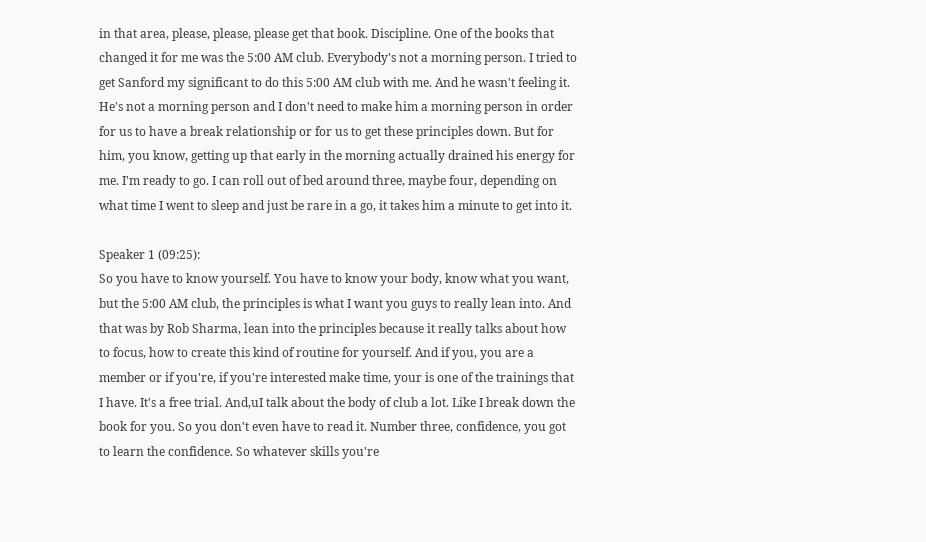in that area, please, please, please get that book. Discipline. One of the books that changed it for me was the 5:00 AM club. Everybody's not a morning person. I tried to get Sanford my significant to do this 5:00 AM club with me. And he wasn't feeling it. He's not a morning person and I don't need to make him a morning person in order for us to have a break relationship or for us to get these principles down. But for him, you know, getting up that early in the morning actually drained his energy for me. I'm ready to go. I can roll out of bed around three, maybe four, depending on what time I went to sleep and just be rare in a go, it takes him a minute to get into it.

Speaker 1 (09:25):
So you have to know yourself. You have to know your body, know what you want, but the 5:00 AM club, the principles is what I want you guys to really lean into. And that was by Rob Sharma, lean into the principles because it really talks about how to focus, how to create this kind of routine for yourself. And if you, you are a member or if you're, if you're interested make time, your is one of the trainings that I have. It's a free trial. And,uI talk about the body of club a lot. Like I break down the book for you. So you don't even have to read it. Number three, confidence, you got to learn the confidence. So whatever skills you're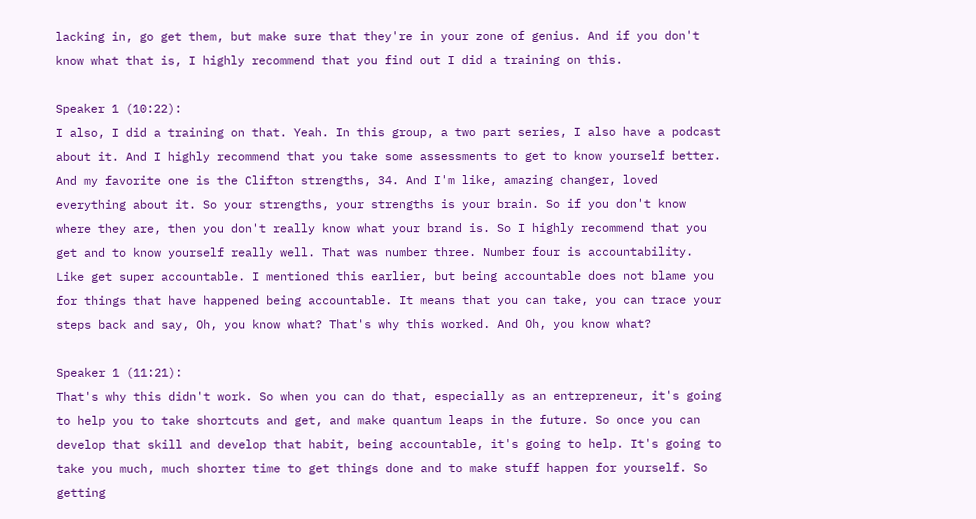lacking in, go get them, but make sure that they're in your zone of genius. And if you don't know what that is, I highly recommend that you find out I did a training on this.

Speaker 1 (10:22):
I also, I did a training on that. Yeah. In this group, a two part series, I also have a podcast about it. And I highly recommend that you take some assessments to get to know yourself better. And my favorite one is the Clifton strengths, 34. And I'm like, amazing changer, loved everything about it. So your strengths, your strengths is your brain. So if you don't know where they are, then you don't really know what your brand is. So I highly recommend that you get and to know yourself really well. That was number three. Number four is accountability. Like get super accountable. I mentioned this earlier, but being accountable does not blame you for things that have happened being accountable. It means that you can take, you can trace your steps back and say, Oh, you know what? That's why this worked. And Oh, you know what?

Speaker 1 (11:21):
That's why this didn't work. So when you can do that, especially as an entrepreneur, it's going to help you to take shortcuts and get, and make quantum leaps in the future. So once you can develop that skill and develop that habit, being accountable, it's going to help. It's going to take you much, much shorter time to get things done and to make stuff happen for yourself. So getting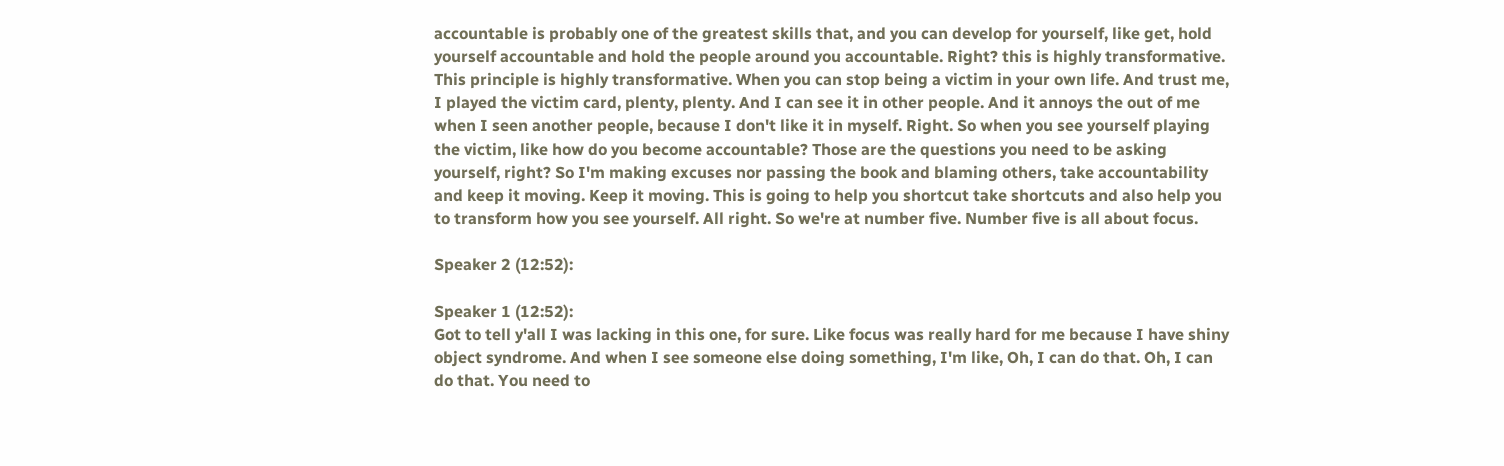accountable is probably one of the greatest skills that, and you can develop for yourself, like get, hold yourself accountable and hold the people around you accountable. Right? this is highly transformative. This principle is highly transformative. When you can stop being a victim in your own life. And trust me, I played the victim card, plenty, plenty. And I can see it in other people. And it annoys the out of me when I seen another people, because I don't like it in myself. Right. So when you see yourself playing the victim, like how do you become accountable? Those are the questions you need to be asking yourself, right? So I'm making excuses nor passing the book and blaming others, take accountability and keep it moving. Keep it moving. This is going to help you shortcut take shortcuts and also help you to transform how you see yourself. All right. So we're at number five. Number five is all about focus.

Speaker 2 (12:52):

Speaker 1 (12:52):
Got to tell y'all I was lacking in this one, for sure. Like focus was really hard for me because I have shiny object syndrome. And when I see someone else doing something, I'm like, Oh, I can do that. Oh, I can do that. You need to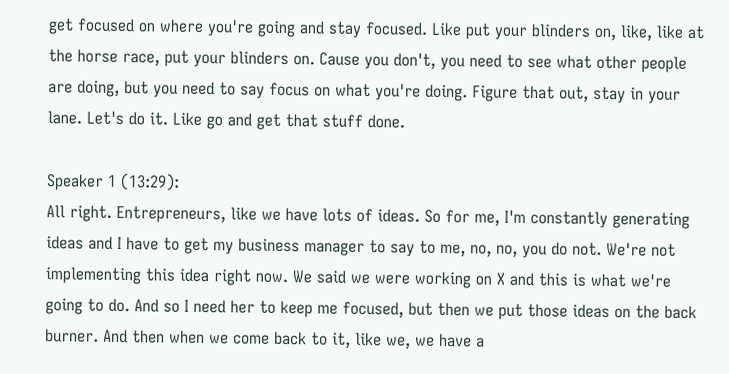get focused on where you're going and stay focused. Like put your blinders on, like, like at the horse race, put your blinders on. Cause you don't, you need to see what other people are doing, but you need to say focus on what you're doing. Figure that out, stay in your lane. Let's do it. Like go and get that stuff done.

Speaker 1 (13:29):
All right. Entrepreneurs, like we have lots of ideas. So for me, I'm constantly generating ideas and I have to get my business manager to say to me, no, no, you do not. We're not implementing this idea right now. We said we were working on X and this is what we're going to do. And so I need her to keep me focused, but then we put those ideas on the back burner. And then when we come back to it, like we, we have a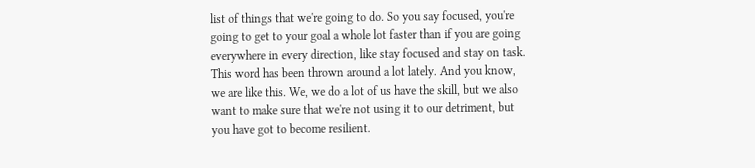list of things that we're going to do. So you say focused, you're going to get to your goal a whole lot faster than if you are going everywhere in every direction, like stay focused and stay on task. This word has been thrown around a lot lately. And you know, we are like this. We, we do a lot of us have the skill, but we also want to make sure that we're not using it to our detriment, but you have got to become resilient.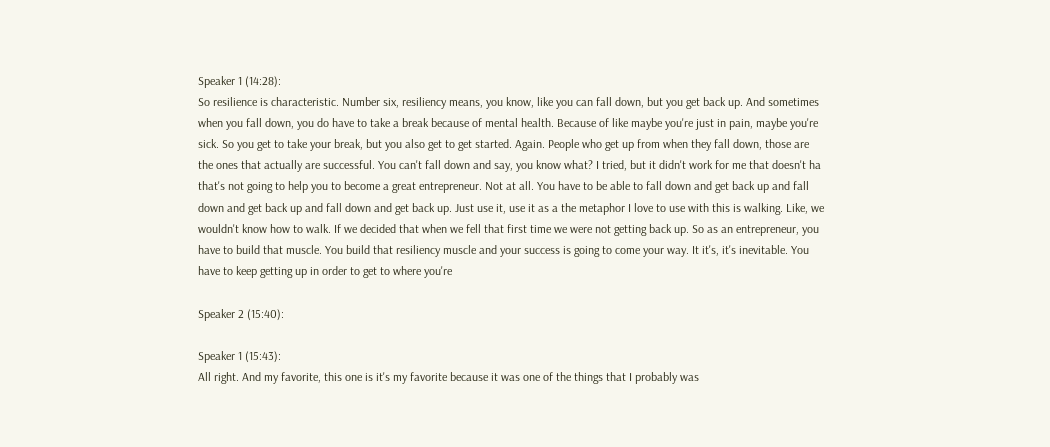Speaker 1 (14:28):
So resilience is characteristic. Number six, resiliency means, you know, like you can fall down, but you get back up. And sometimes when you fall down, you do have to take a break because of mental health. Because of like maybe you're just in pain, maybe you're sick. So you get to take your break, but you also get to get started. Again. People who get up from when they fall down, those are the ones that actually are successful. You can't fall down and say, you know what? I tried, but it didn't work for me that doesn't ha that's not going to help you to become a great entrepreneur. Not at all. You have to be able to fall down and get back up and fall down and get back up and fall down and get back up. Just use it, use it as a the metaphor I love to use with this is walking. Like, we wouldn't know how to walk. If we decided that when we fell that first time we were not getting back up. So as an entrepreneur, you have to build that muscle. You build that resiliency muscle and your success is going to come your way. It it's, it's inevitable. You have to keep getting up in order to get to where you're

Speaker 2 (15:40):

Speaker 1 (15:43):
All right. And my favorite, this one is it's my favorite because it was one of the things that I probably was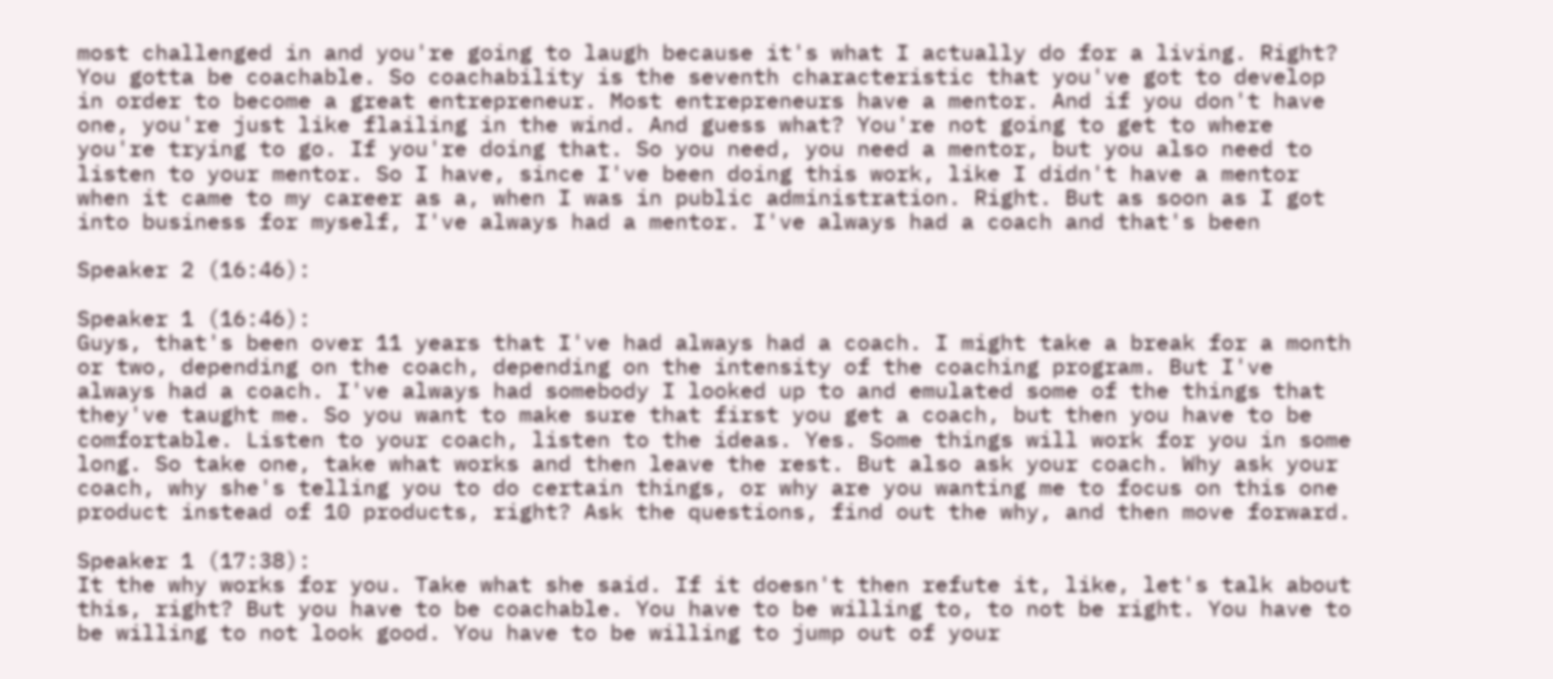most challenged in and you're going to laugh because it's what I actually do for a living. Right? You gotta be coachable. So coachability is the seventh characteristic that you've got to develop in order to become a great entrepreneur. Most entrepreneurs have a mentor. And if you don't have one, you're just like flailing in the wind. And guess what? You're not going to get to where you're trying to go. If you're doing that. So you need, you need a mentor, but you also need to listen to your mentor. So I have, since I've been doing this work, like I didn't have a mentor when it came to my career as a, when I was in public administration. Right. But as soon as I got into business for myself, I've always had a mentor. I've always had a coach and that's been

Speaker 2 (16:46):

Speaker 1 (16:46):
Guys, that's been over 11 years that I've had always had a coach. I might take a break for a month or two, depending on the coach, depending on the intensity of the coaching program. But I've always had a coach. I've always had somebody I looked up to and emulated some of the things that they've taught me. So you want to make sure that first you get a coach, but then you have to be comfortable. Listen to your coach, listen to the ideas. Yes. Some things will work for you in some long. So take one, take what works and then leave the rest. But also ask your coach. Why ask your coach, why she's telling you to do certain things, or why are you wanting me to focus on this one product instead of 10 products, right? Ask the questions, find out the why, and then move forward.

Speaker 1 (17:38):
It the why works for you. Take what she said. If it doesn't then refute it, like, let's talk about this, right? But you have to be coachable. You have to be willing to, to not be right. You have to be willing to not look good. You have to be willing to jump out of your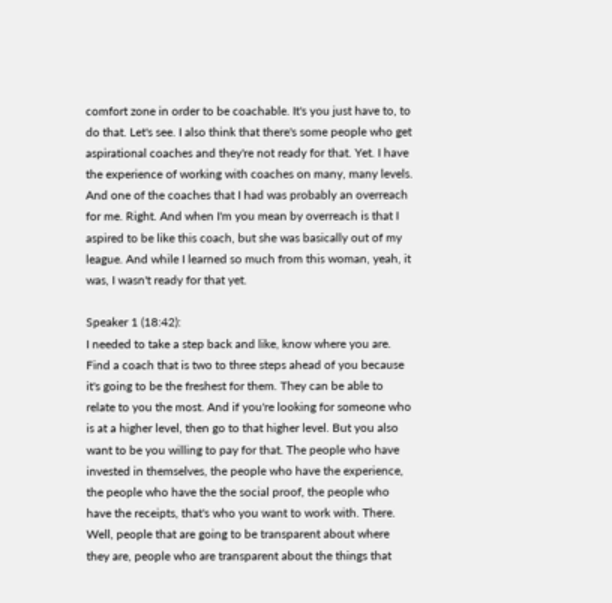comfort zone in order to be coachable. It's you just have to, to do that. Let's see. I also think that there's some people who get aspirational coaches and they're not ready for that. Yet. I have the experience of working with coaches on many, many levels. And one of the coaches that I had was probably an overreach for me. Right. And when I'm you mean by overreach is that I aspired to be like this coach, but she was basically out of my league. And while I learned so much from this woman, yeah, it was, I wasn't ready for that yet.

Speaker 1 (18:42):
I needed to take a step back and like, know where you are. Find a coach that is two to three steps ahead of you because it's going to be the freshest for them. They can be able to relate to you the most. And if you're looking for someone who is at a higher level, then go to that higher level. But you also want to be you willing to pay for that. The people who have invested in themselves, the people who have the experience, the people who have the the social proof, the people who have the receipts, that's who you want to work with. There. Well, people that are going to be transparent about where they are, people who are transparent about the things that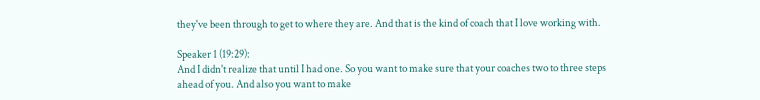they've been through to get to where they are. And that is the kind of coach that I love working with.

Speaker 1 (19:29):
And I didn't realize that until I had one. So you want to make sure that your coaches two to three steps ahead of you. And also you want to make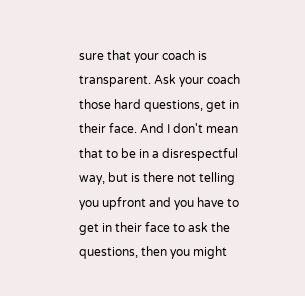sure that your coach is transparent. Ask your coach those hard questions, get in their face. And I don't mean that to be in a disrespectful way, but is there not telling you upfront and you have to get in their face to ask the questions, then you might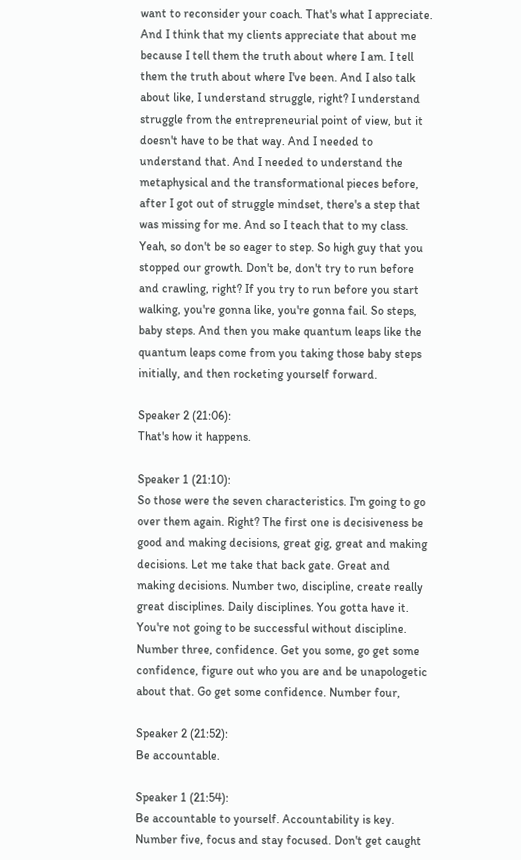want to reconsider your coach. That's what I appreciate. And I think that my clients appreciate that about me because I tell them the truth about where I am. I tell them the truth about where I've been. And I also talk about like, I understand struggle, right? I understand struggle from the entrepreneurial point of view, but it doesn't have to be that way. And I needed to understand that. And I needed to understand the metaphysical and the transformational pieces before, after I got out of struggle mindset, there's a step that was missing for me. And so I teach that to my class. Yeah, so don't be so eager to step. So high guy that you stopped our growth. Don't be, don't try to run before and crawling, right? If you try to run before you start walking, you're gonna like, you're gonna fail. So steps, baby steps. And then you make quantum leaps like the quantum leaps come from you taking those baby steps initially, and then rocketing yourself forward.

Speaker 2 (21:06):
That's how it happens.

Speaker 1 (21:10):
So those were the seven characteristics. I'm going to go over them again. Right? The first one is decisiveness be good and making decisions, great gig, great and making decisions. Let me take that back gate. Great and making decisions. Number two, discipline, create really great disciplines. Daily disciplines. You gotta have it. You're not going to be successful without discipline. Number three, confidence. Get you some, go get some confidence, figure out who you are and be unapologetic about that. Go get some confidence. Number four,

Speaker 2 (21:52):
Be accountable.

Speaker 1 (21:54):
Be accountable to yourself. Accountability is key. Number five, focus and stay focused. Don't get caught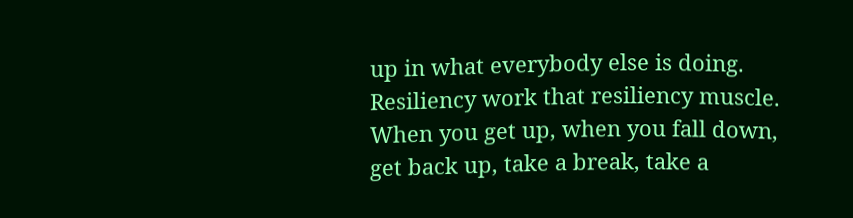up in what everybody else is doing. Resiliency work that resiliency muscle. When you get up, when you fall down, get back up, take a break, take a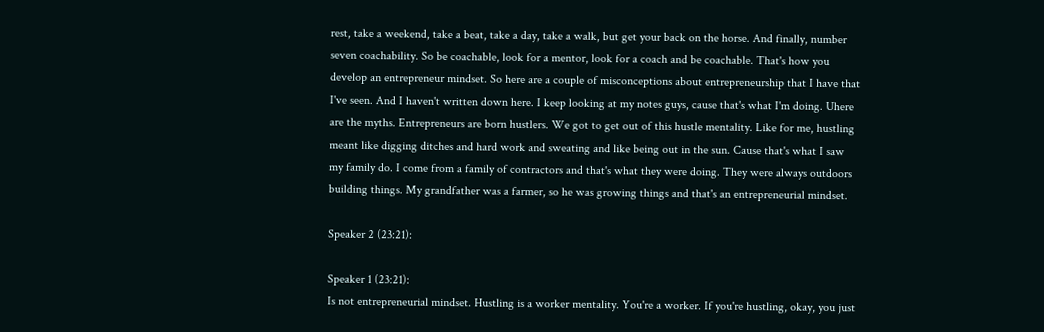rest, take a weekend, take a beat, take a day, take a walk, but get your back on the horse. And finally, number seven coachability. So be coachable, look for a mentor, look for a coach and be coachable. That's how you develop an entrepreneur mindset. So here are a couple of misconceptions about entrepreneurship that I have that I've seen. And I haven't written down here. I keep looking at my notes guys, cause that's what I'm doing. Uhere are the myths. Entrepreneurs are born hustlers. We got to get out of this hustle mentality. Like for me, hustling meant like digging ditches and hard work and sweating and like being out in the sun. Cause that's what I saw my family do. I come from a family of contractors and that's what they were doing. They were always outdoors building things. My grandfather was a farmer, so he was growing things and that's an entrepreneurial mindset.

Speaker 2 (23:21):

Speaker 1 (23:21):
Is not entrepreneurial mindset. Hustling is a worker mentality. You're a worker. If you're hustling, okay, you just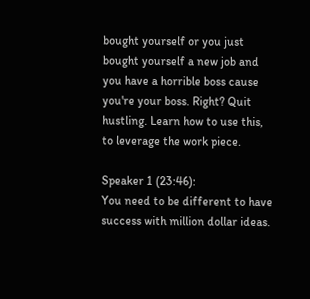bought yourself or you just bought yourself a new job and you have a horrible boss cause you're your boss. Right? Quit hustling. Learn how to use this, to leverage the work piece.

Speaker 1 (23:46):
You need to be different to have success with million dollar ideas.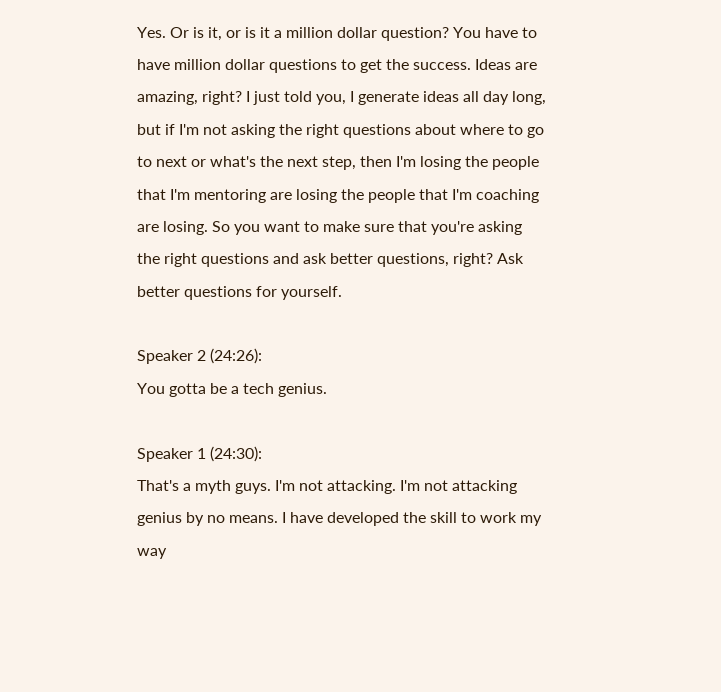Yes. Or is it, or is it a million dollar question? You have to have million dollar questions to get the success. Ideas are amazing, right? I just told you, I generate ideas all day long, but if I'm not asking the right questions about where to go to next or what's the next step, then I'm losing the people that I'm mentoring are losing the people that I'm coaching are losing. So you want to make sure that you're asking the right questions and ask better questions, right? Ask better questions for yourself.

Speaker 2 (24:26):
You gotta be a tech genius.

Speaker 1 (24:30):
That's a myth guys. I'm not attacking. I'm not attacking genius by no means. I have developed the skill to work my way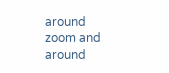around zoom and around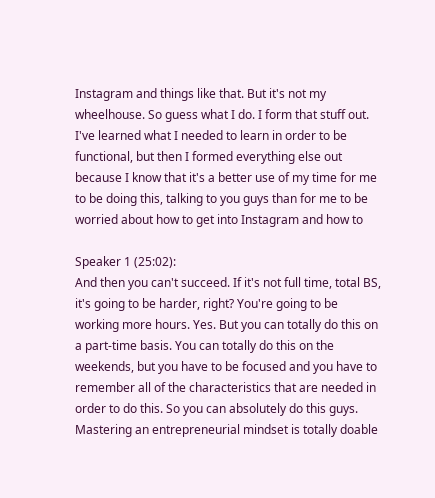Instagram and things like that. But it's not my wheelhouse. So guess what I do. I form that stuff out. I've learned what I needed to learn in order to be functional, but then I formed everything else out because I know that it's a better use of my time for me to be doing this, talking to you guys than for me to be worried about how to get into Instagram and how to

Speaker 1 (25:02):
And then you can't succeed. If it's not full time, total BS, it's going to be harder, right? You're going to be working more hours. Yes. But you can totally do this on a part-time basis. You can totally do this on the weekends, but you have to be focused and you have to remember all of the characteristics that are needed in order to do this. So you can absolutely do this guys. Mastering an entrepreneurial mindset is totally doable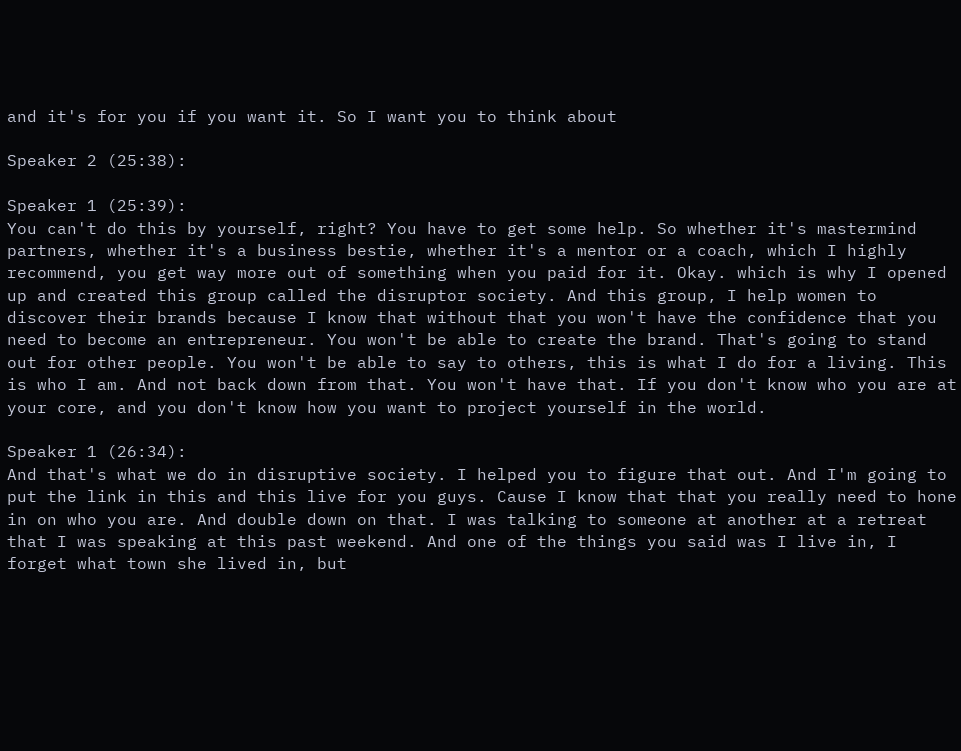and it's for you if you want it. So I want you to think about

Speaker 2 (25:38):

Speaker 1 (25:39):
You can't do this by yourself, right? You have to get some help. So whether it's mastermind partners, whether it's a business bestie, whether it's a mentor or a coach, which I highly recommend, you get way more out of something when you paid for it. Okay. which is why I opened up and created this group called the disruptor society. And this group, I help women to discover their brands because I know that without that you won't have the confidence that you need to become an entrepreneur. You won't be able to create the brand. That's going to stand out for other people. You won't be able to say to others, this is what I do for a living. This is who I am. And not back down from that. You won't have that. If you don't know who you are at your core, and you don't know how you want to project yourself in the world.

Speaker 1 (26:34):
And that's what we do in disruptive society. I helped you to figure that out. And I'm going to put the link in this and this live for you guys. Cause I know that that you really need to hone in on who you are. And double down on that. I was talking to someone at another at a retreat that I was speaking at this past weekend. And one of the things you said was I live in, I forget what town she lived in, but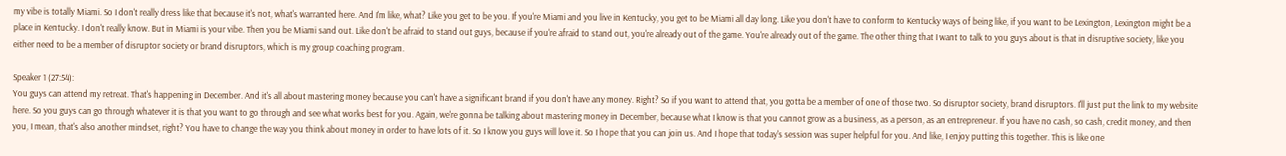my vibe is totally Miami. So I don't really dress like that because it's not, what's warranted here. And I'm like, what? Like you get to be you. If you're Miami and you live in Kentucky, you get to be Miami all day long. Like you don't have to conform to Kentucky ways of being like, if you want to be Lexington, Lexington might be a place in Kentucky. I don't really know. But in Miami is your vibe. Then you be Miami sand out. Like don't be afraid to stand out guys, because if you're afraid to stand out, you're already out of the game. You're already out of the game. The other thing that I want to talk to you guys about is that in disruptive society, like you either need to be a member of disruptor society or brand disruptors, which is my group coaching program.

Speaker 1 (27:54):
You guys can attend my retreat. That's happening in December. And it's all about mastering money because you can't have a significant brand if you don't have any money. Right? So if you want to attend that, you gotta be a member of one of those two. So disruptor society, brand disruptors. I'll just put the link to my website here. So you guys can go through whatever it is that you want to go through and see what works best for you. Again, we're gonna be talking about mastering money in December, because what I know is that you cannot grow as a business, as a person, as an entrepreneur. If you have no cash, so cash, credit money, and then you, I mean, that's also another mindset, right? You have to change the way you think about money in order to have lots of it. So I know you guys will love it. So I hope that you can join us. And I hope that today's session was super helpful for you. And like, I enjoy putting this together. This is like one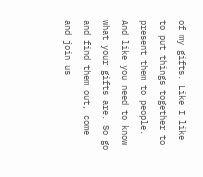of my gifts. Like I like to put things together to present them to people. And like you need to know what your gifts are. So go and find them out, come and join us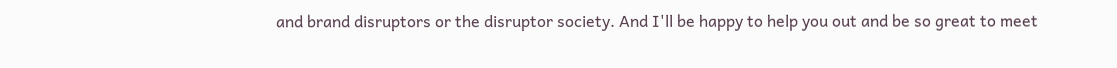and brand disruptors or the disruptor society. And I'll be happy to help you out and be so great to meet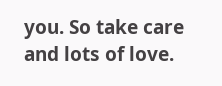you. So take care and lots of love.